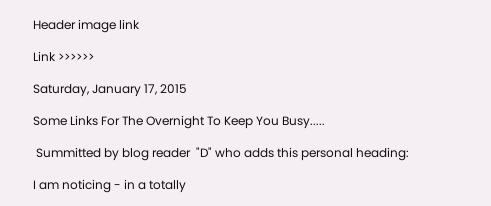Header image link

Link >>>>>>

Saturday, January 17, 2015

Some Links For The Overnight To Keep You Busy.....

 Summitted by blog reader  "D" who adds this personal heading:

I am noticing - in a totally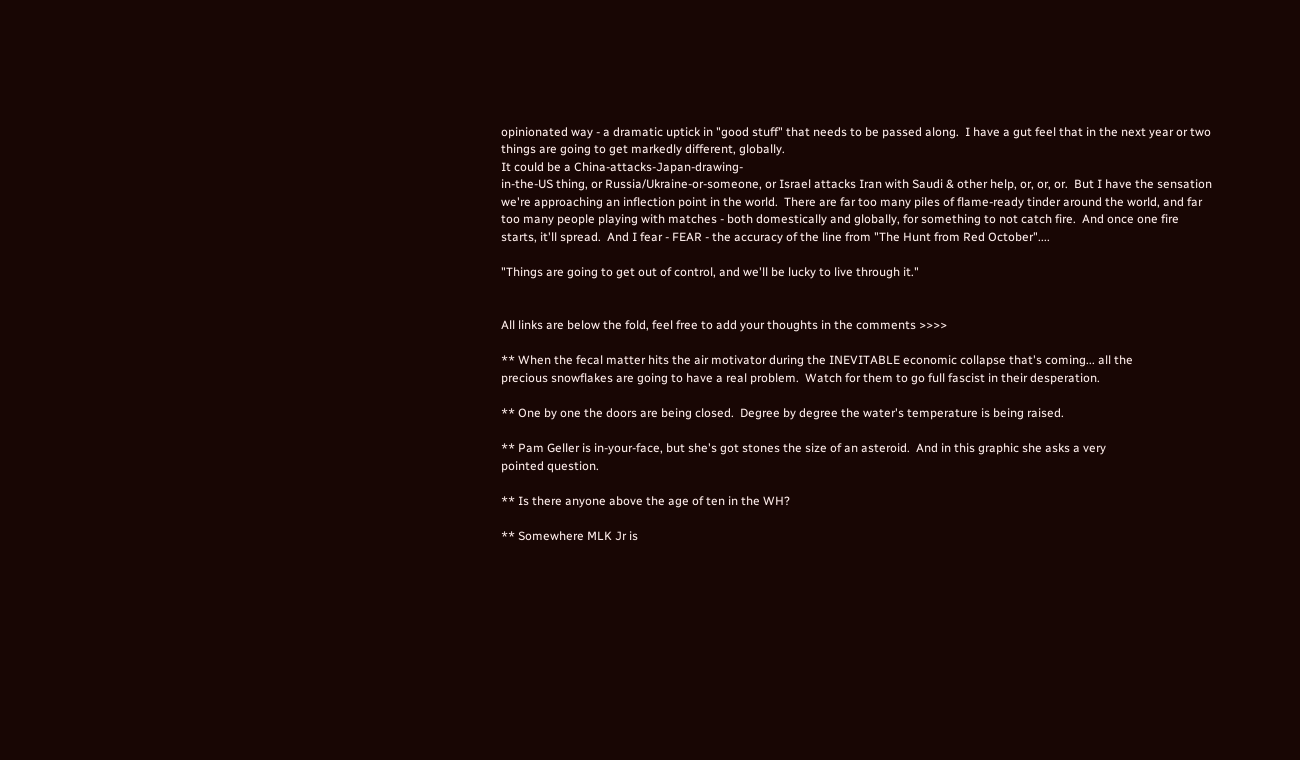opinionated way - a dramatic uptick in "good stuff" that needs to be passed along.  I have a gut feel that in the next year or two things are going to get markedly different, globally.
It could be a China-attacks-Japan-drawing-
in-the-US thing, or Russia/Ukraine-or-someone, or Israel attacks Iran with Saudi & other help, or, or, or.  But I have the sensation we're approaching an inflection point in the world.  There are far too many piles of flame-ready tinder around the world, and far too many people playing with matches - both domestically and globally, for something to not catch fire.  And once one fire starts, it'll spread.  And I fear - FEAR - the accuracy of the line from "The Hunt from Red October"....

"Things are going to get out of control, and we'll be lucky to live through it."


All links are below the fold, feel free to add your thoughts in the comments >>>>

** When the fecal matter hits the air motivator during the INEVITABLE economic collapse that's coming... all the
precious snowflakes are going to have a real problem.  Watch for them to go full fascist in their desperation.

** One by one the doors are being closed.  Degree by degree the water's temperature is being raised.

** Pam Geller is in-your-face, but she's got stones the size of an asteroid.  And in this graphic she asks a very
pointed question.

** Is there anyone above the age of ten in the WH?

** Somewhere MLK Jr is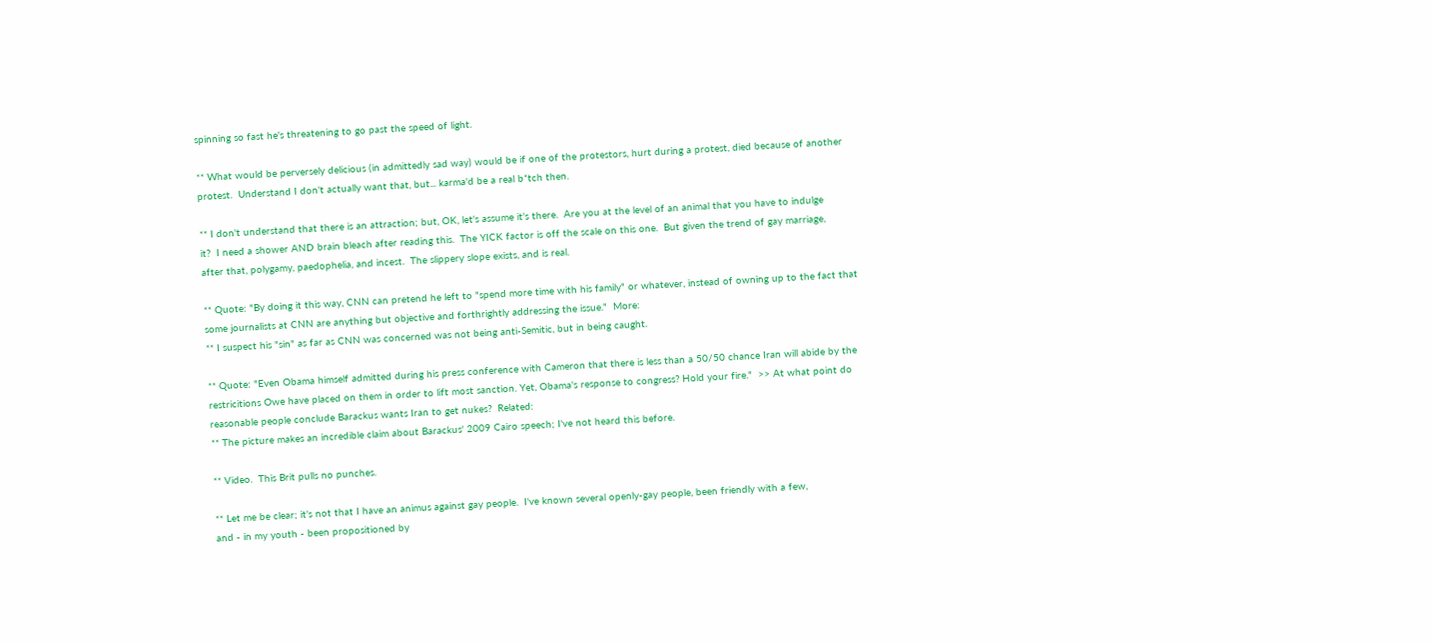spinning so fast he's threatening to go past the speed of light.

** What would be perversely delicious (in admittedly sad way) would be if one of the protestors, hurt during a protest, died because of another
protest.  Understand I don't actually want that, but... karma'd be a real b*tch then.

** I don't understand that there is an attraction; but, OK, let's assume it's there.  Are you at the level of an animal that you have to indulge
it?  I need a shower AND brain bleach after reading this.  The YICK factor is off the scale on this one.  But given the trend of gay marriage,
after that, polygamy, paedophelia, and incest.  The slippery slope exists, and is real.

** Quote: "By doing it this way, CNN can pretend he left to "spend more time with his family" or whatever, instead of owning up to the fact that
some journalists at CNN are anything but objective and forthrightly addressing the issue."  More:
** I suspect his "sin" as far as CNN was concerned was not being anti-Semitic, but in being caught.

** Quote: "Even Obama himself admitted during his press conference with Cameron that there is less than a 50/50 chance Iran will abide by the
restricitions Owe have placed on them in order to lift most sanction. Yet, Obama's response to congress? Hold your fire."  >> At what point do
reasonable people conclude Barackus wants Iran to get nukes?  Related:
** The picture makes an incredible claim about Barackus' 2009 Cairo speech; I've not heard this before.

** Video.  This Brit pulls no punches.

** Let me be clear; it's not that I have an animus against gay people.  I've known several openly-gay people, been friendly with a few,
and - in my youth - been propositioned by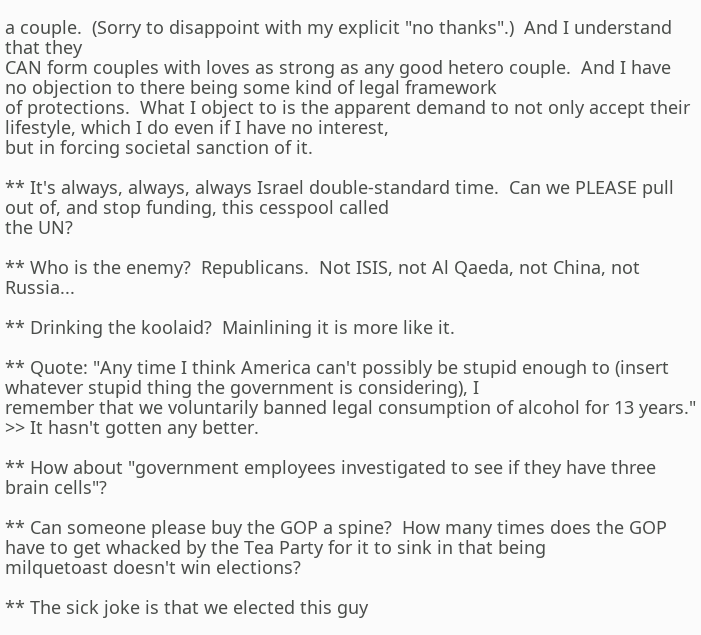a couple.  (Sorry to disappoint with my explicit "no thanks".)  And I understand that they
CAN form couples with loves as strong as any good hetero couple.  And I have no objection to there being some kind of legal framework
of protections.  What I object to is the apparent demand to not only accept their lifestyle, which I do even if I have no interest,
but in forcing societal sanction of it.

** It's always, always, always Israel double-standard time.  Can we PLEASE pull out of, and stop funding, this cesspool called
the UN?

** Who is the enemy?  Republicans.  Not ISIS, not Al Qaeda, not China, not Russia...

** Drinking the koolaid?  Mainlining it is more like it.

** Quote: "Any time I think America can't possibly be stupid enough to (insert whatever stupid thing the government is considering), I
remember that we voluntarily banned legal consumption of alcohol for 13 years."  >> It hasn't gotten any better.

** How about "government employees investigated to see if they have three brain cells"?

** Can someone please buy the GOP a spine?  How many times does the GOP have to get whacked by the Tea Party for it to sink in that being
milquetoast doesn't win elections?

** The sick joke is that we elected this guy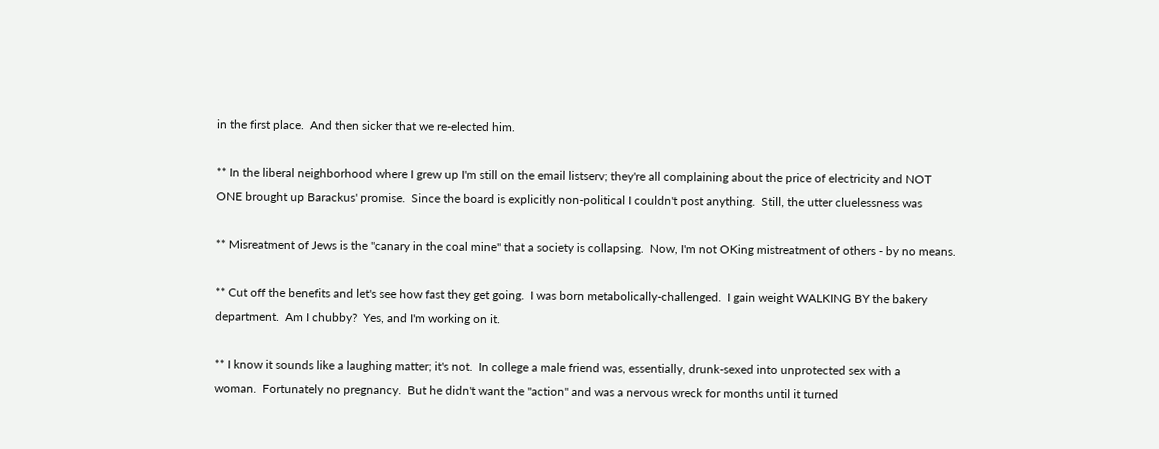in the first place.  And then sicker that we re-elected him.

** In the liberal neighborhood where I grew up I'm still on the email listserv; they're all complaining about the price of electricity and NOT
ONE brought up Barackus' promise.  Since the board is explicitly non-political I couldn't post anything.  Still, the utter cluelessness was

** Misreatment of Jews is the "canary in the coal mine" that a society is collapsing.  Now, I'm not OKing mistreatment of others - by no means.

** Cut off the benefits and let's see how fast they get going.  I was born metabolically-challenged.  I gain weight WALKING BY the bakery
department.  Am I chubby?  Yes, and I'm working on it.

** I know it sounds like a laughing matter; it's not.  In college a male friend was, essentially, drunk-sexed into unprotected sex with a
woman.  Fortunately no pregnancy.  But he didn't want the "action" and was a nervous wreck for months until it turned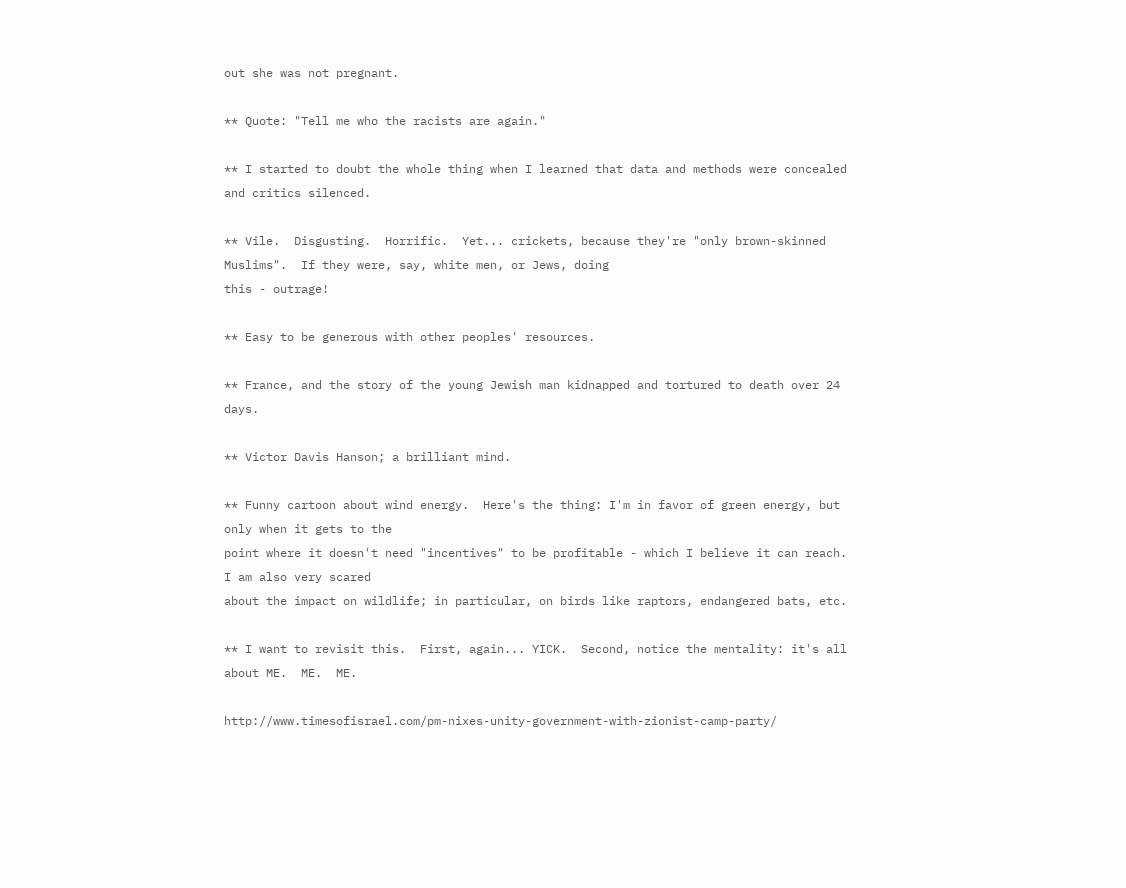out she was not pregnant.

** Quote: "Tell me who the racists are again."

** I started to doubt the whole thing when I learned that data and methods were concealed and critics silenced.

** Vile.  Disgusting.  Horrific.  Yet... crickets, because they're "only brown-skinned Muslims".  If they were, say, white men, or Jews, doing
this - outrage!

** Easy to be generous with other peoples' resources.

** France, and the story of the young Jewish man kidnapped and tortured to death over 24 days.

** Victor Davis Hanson; a brilliant mind.

** Funny cartoon about wind energy.  Here's the thing: I'm in favor of green energy, but only when it gets to the
point where it doesn't need "incentives" to be profitable - which I believe it can reach.  I am also very scared
about the impact on wildlife; in particular, on birds like raptors, endangered bats, etc.

** I want to revisit this.  First, again... YICK.  Second, notice the mentality: it's all about ME.  ME.  ME.

http://www.timesofisrael.com/pm-nixes-unity-government-with-zionist-camp-party/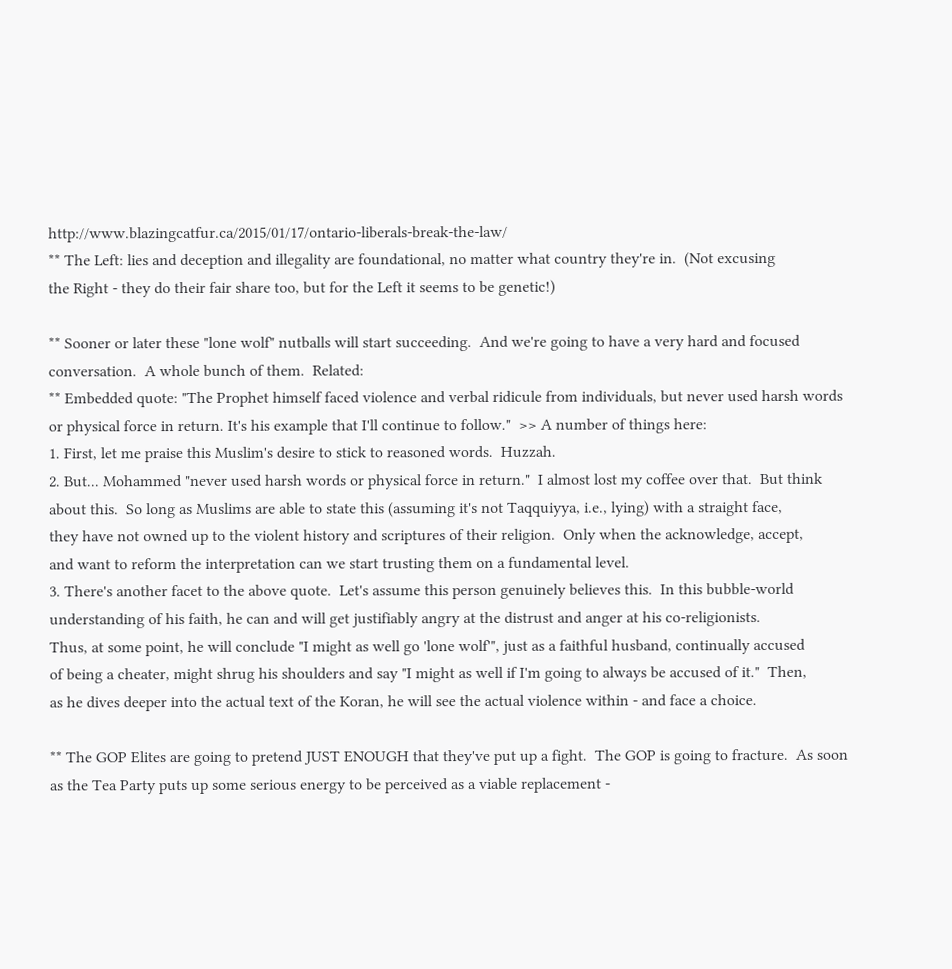http://www.blazingcatfur.ca/2015/01/17/ontario-liberals-break-the-law/
** The Left: lies and deception and illegality are foundational, no matter what country they're in.  (Not excusing
the Right - they do their fair share too, but for the Left it seems to be genetic!)

** Sooner or later these "lone wolf" nutballs will start succeeding.  And we're going to have a very hard and focused
conversation.  A whole bunch of them.  Related:
** Embedded quote: "The Prophet himself faced violence and verbal ridicule from individuals, but never used harsh words
or physical force in return. It's his example that I'll continue to follow."  >> A number of things here:
1. First, let me praise this Muslim's desire to stick to reasoned words.  Huzzah.
2. But... Mohammed "never used harsh words or physical force in return."  I almost lost my coffee over that.  But think
about this.  So long as Muslims are able to state this (assuming it's not Taqquiyya, i.e., lying) with a straight face,
they have not owned up to the violent history and scriptures of their religion.  Only when the acknowledge, accept,
and want to reform the interpretation can we start trusting them on a fundamental level.
3. There's another facet to the above quote.  Let's assume this person genuinely believes this.  In this bubble-world
understanding of his faith, he can and will get justifiably angry at the distrust and anger at his co-religionists.
Thus, at some point, he will conclude "I might as well go 'lone wolf'", just as a faithful husband, continually accused
of being a cheater, might shrug his shoulders and say "I might as well if I'm going to always be accused of it."  Then,
as he dives deeper into the actual text of the Koran, he will see the actual violence within - and face a choice.

** The GOP Elites are going to pretend JUST ENOUGH that they've put up a fight.  The GOP is going to fracture.  As soon
as the Tea Party puts up some serious energy to be perceived as a viable replacement -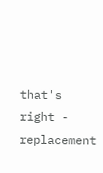that's right - replacement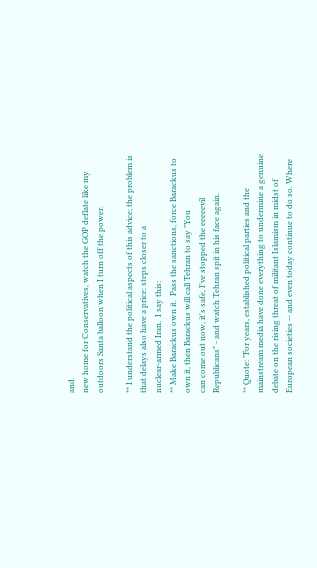and
new home for Conservatives, watch the GOP deflate like my outdoors Santa balloon when I turn off the power.

** I understand the political aspects of this advice; the problem is that delays also have a price: steps closer to a
nuclear-armed Iran.  I say this:
** Make Barackus own it.  Pass the sanctions, force Barackus to own it, then Barackus will call Tehran to say "You
can come out now, it's safe, I've stopped the eeeeevil Republicans" - and watch Tehran spit in his face again.

** Quote: "For years, established political parties and the mainstream media have done everything to undermine a genuine
debate on the rising threat of militant Islamism in midst of European societies -- and even today continue to do so. Where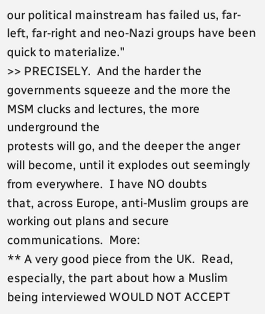our political mainstream has failed us, far-left, far-right and neo-Nazi groups have been quick to materialize."
>> PRECISELY.  And the harder the governments squeeze and the more the MSM clucks and lectures, the more underground the
protests will go, and the deeper the anger will become, until it explodes out seemingly from everywhere.  I have NO doubts
that, across Europe, anti-Muslim groups are working out plans and secure communications.  More:
** A very good piece from the UK.  Read, especially, the part about how a Muslim being interviewed WOULD NOT ACCEPT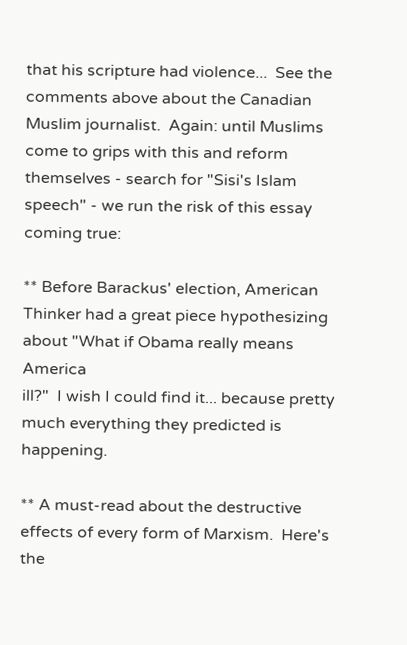that his scripture had violence...  See the comments above about the Canadian Muslim journalist.  Again: until Muslims
come to grips with this and reform themselves - search for "Sisi's Islam speech" - we run the risk of this essay
coming true:

** Before Barackus' election, American Thinker had a great piece hypothesizing about "What if Obama really means America
ill?"  I wish I could find it... because pretty much everything they predicted is happening.

** A must-read about the destructive effects of every form of Marxism.  Here's the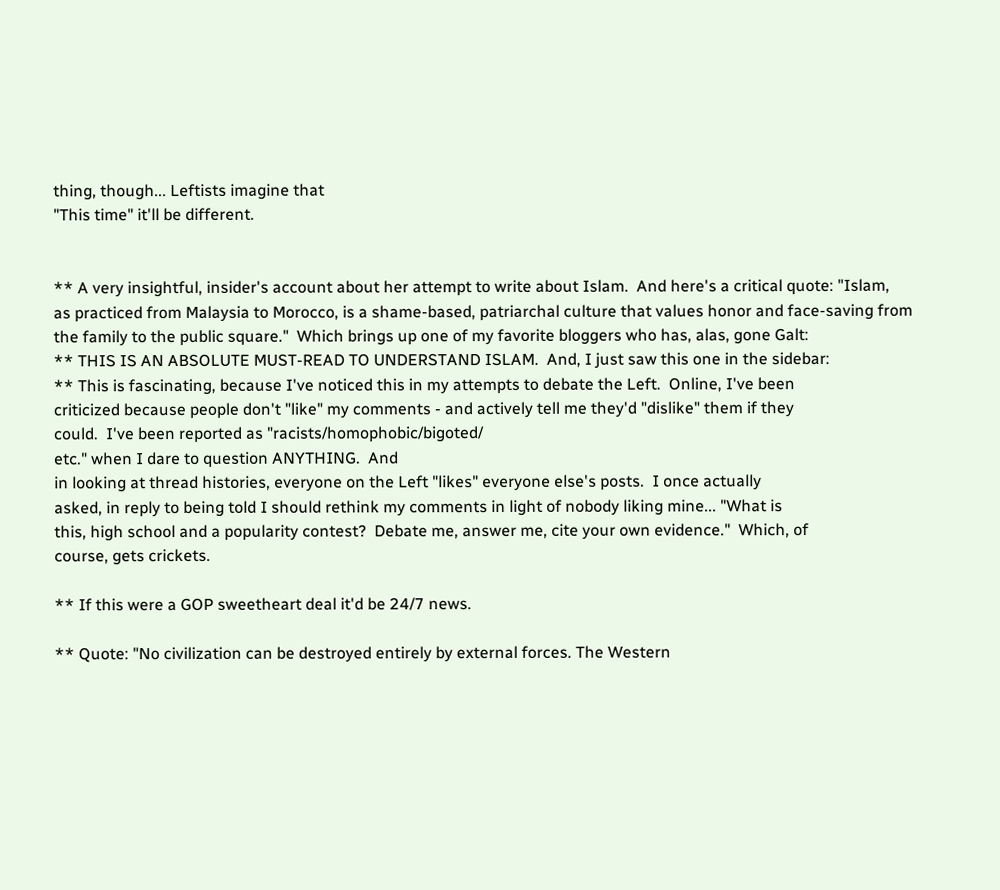thing, though... Leftists imagine that
"This time" it'll be different.


** A very insightful, insider's account about her attempt to write about Islam.  And here's a critical quote: "Islam,
as practiced from Malaysia to Morocco, is a shame-based, patriarchal culture that values honor and face-saving from
the family to the public square."  Which brings up one of my favorite bloggers who has, alas, gone Galt:
** THIS IS AN ABSOLUTE MUST-READ TO UNDERSTAND ISLAM.  And, I just saw this one in the sidebar:
** This is fascinating, because I've noticed this in my attempts to debate the Left.  Online, I've been
criticized because people don't "like" my comments - and actively tell me they'd "dislike" them if they
could.  I've been reported as "racists/homophobic/bigoted/
etc." when I dare to question ANYTHING.  And
in looking at thread histories, everyone on the Left "likes" everyone else's posts.  I once actually
asked, in reply to being told I should rethink my comments in light of nobody liking mine... "What is
this, high school and a popularity contest?  Debate me, answer me, cite your own evidence."  Which, of
course, gets crickets.

** If this were a GOP sweetheart deal it'd be 24/7 news.

** Quote: "No civilization can be destroyed entirely by external forces. The Western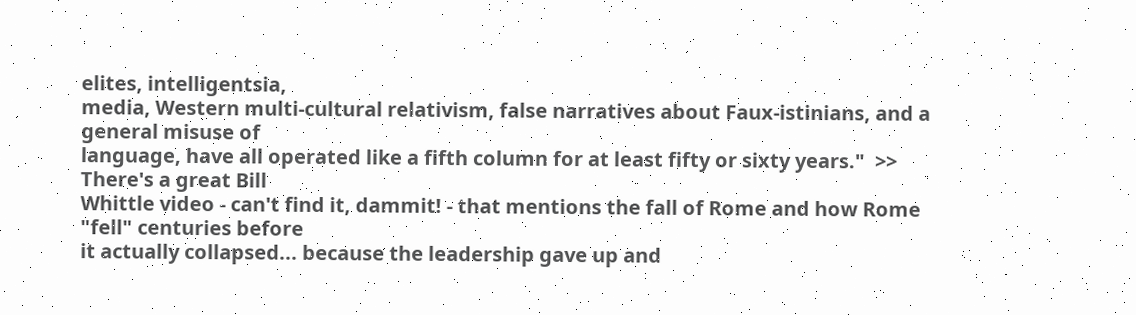elites, intelligentsia,
media, Western multi-cultural relativism, false narratives about Faux-istinians, and a general misuse of
language, have all operated like a fifth column for at least fifty or sixty years."  >> There's a great Bill
Whittle video - can't find it, dammit! - that mentions the fall of Rome and how Rome "fell" centuries before
it actually collapsed... because the leadership gave up and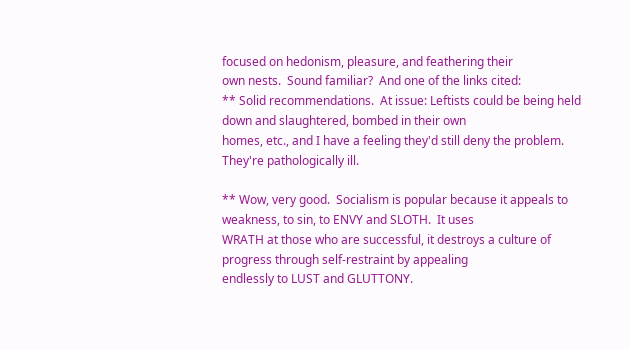focused on hedonism, pleasure, and feathering their
own nests.  Sound familiar?  And one of the links cited:
** Solid recommendations.  At issue: Leftists could be being held down and slaughtered, bombed in their own
homes, etc., and I have a feeling they'd still deny the problem.  They're pathologically ill.

** Wow, very good.  Socialism is popular because it appeals to weakness, to sin, to ENVY and SLOTH.  It uses
WRATH at those who are successful, it destroys a culture of progress through self-restraint by appealing
endlessly to LUST and GLUTTONY.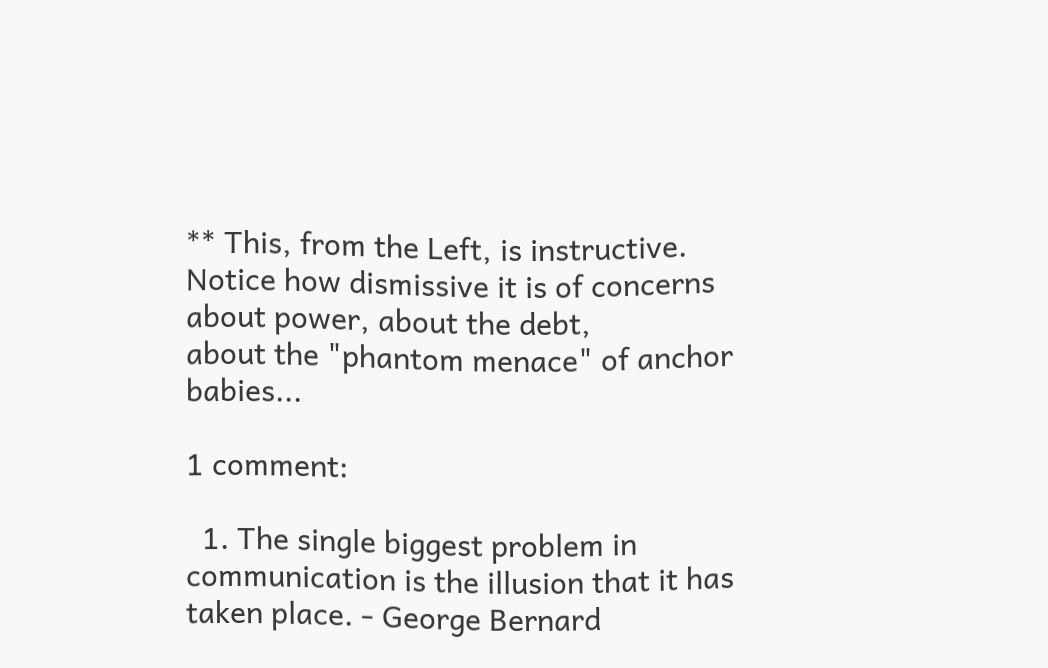** This, from the Left, is instructive.  Notice how dismissive it is of concerns about power, about the debt,
about the "phantom menace" of anchor babies...

1 comment:

  1. The single biggest problem in communication is the illusion that it has taken place. - George Bernard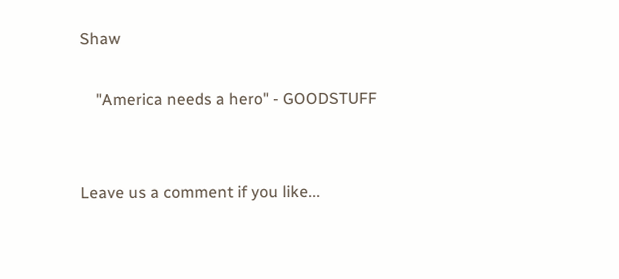Shaw

    "America needs a hero" - GOODSTUFF


Leave us a comment if you like...